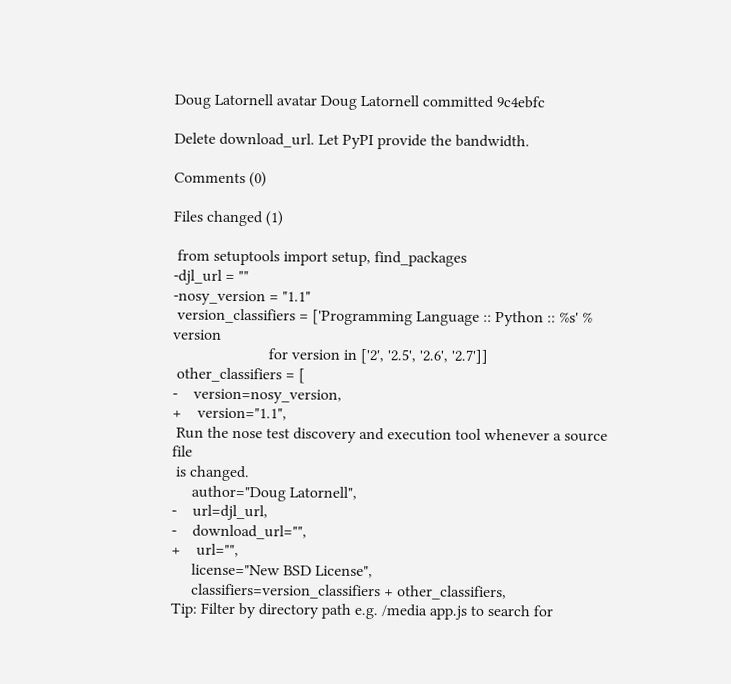Doug Latornell avatar Doug Latornell committed 9c4ebfc

Delete download_url. Let PyPI provide the bandwidth.

Comments (0)

Files changed (1)

 from setuptools import setup, find_packages
-djl_url = ""
-nosy_version = "1.1"
 version_classifiers = ['Programming Language :: Python :: %s' % version
                        for version in ['2', '2.5', '2.6', '2.7']]
 other_classifiers = [
-    version=nosy_version,
+    version="1.1",
 Run the nose test discovery and execution tool whenever a source file
 is changed.
     author="Doug Latornell",
-    url=djl_url,
-    download_url="",
+    url="",
     license="New BSD License",
     classifiers=version_classifiers + other_classifiers,
Tip: Filter by directory path e.g. /media app.js to search for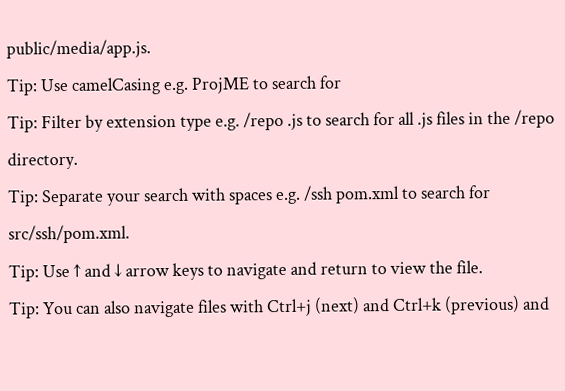public/media/app.js.
Tip: Use camelCasing e.g. ProjME to search for
Tip: Filter by extension type e.g. /repo .js to search for all .js files in the /repo directory.
Tip: Separate your search with spaces e.g. /ssh pom.xml to search for src/ssh/pom.xml.
Tip: Use ↑ and ↓ arrow keys to navigate and return to view the file.
Tip: You can also navigate files with Ctrl+j (next) and Ctrl+k (previous) and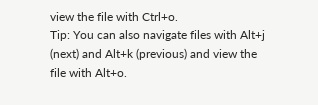view the file with Ctrl+o.
Tip: You can also navigate files with Alt+j (next) and Alt+k (previous) and view the file with Alt+o.